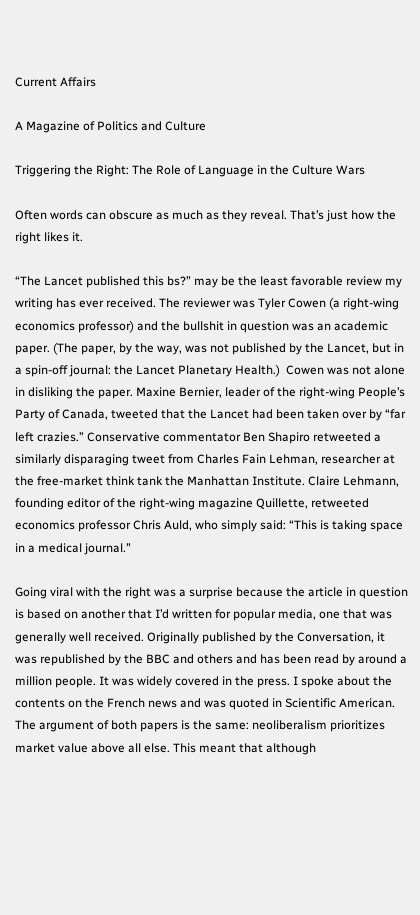Current Affairs

A Magazine of Politics and Culture

Triggering the Right: The Role of Language in the Culture Wars

Often words can obscure as much as they reveal. That’s just how the right likes it.

“The Lancet published this bs?” may be the least favorable review my writing has ever received. The reviewer was Tyler Cowen (a right-wing economics professor) and the bullshit in question was an academic paper. (The paper, by the way, was not published by the Lancet, but in a spin-off journal: the Lancet Planetary Health.)  Cowen was not alone in disliking the paper. Maxine Bernier, leader of the right-wing People’s Party of Canada, tweeted that the Lancet had been taken over by “far left crazies.” Conservative commentator Ben Shapiro retweeted a similarly disparaging tweet from Charles Fain Lehman, researcher at the free-market think tank the Manhattan Institute. Claire Lehmann, founding editor of the right-wing magazine Quillette, retweeted economics professor Chris Auld, who simply said: “This is taking space in a medical journal.”

Going viral with the right was a surprise because the article in question is based on another that I’d written for popular media, one that was generally well received. Originally published by the Conversation, it was republished by the BBC and others and has been read by around a million people. It was widely covered in the press. I spoke about the contents on the French news and was quoted in Scientific American. The argument of both papers is the same: neoliberalism prioritizes market value above all else. This meant that although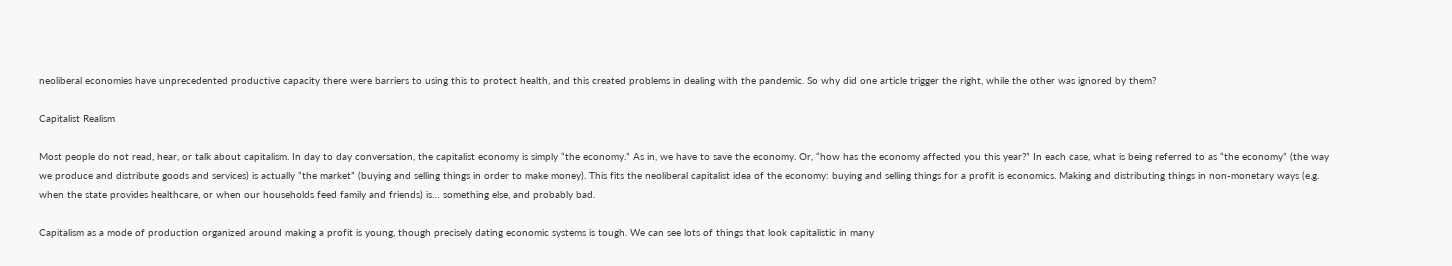neoliberal economies have unprecedented productive capacity there were barriers to using this to protect health, and this created problems in dealing with the pandemic. So why did one article trigger the right, while the other was ignored by them?

Capitalist Realism

Most people do not read, hear, or talk about capitalism. In day to day conversation, the capitalist economy is simply “the economy.” As in, we have to save the economy. Or, “how has the economy affected you this year?” In each case, what is being referred to as “the economy” (the way we produce and distribute goods and services) is actually “the market” (buying and selling things in order to make money). This fits the neoliberal capitalist idea of the economy: buying and selling things for a profit is economics. Making and distributing things in non-monetary ways (e.g. when the state provides healthcare, or when our households feed family and friends) is… something else, and probably bad.

Capitalism as a mode of production organized around making a profit is young, though precisely dating economic systems is tough. We can see lots of things that look capitalistic in many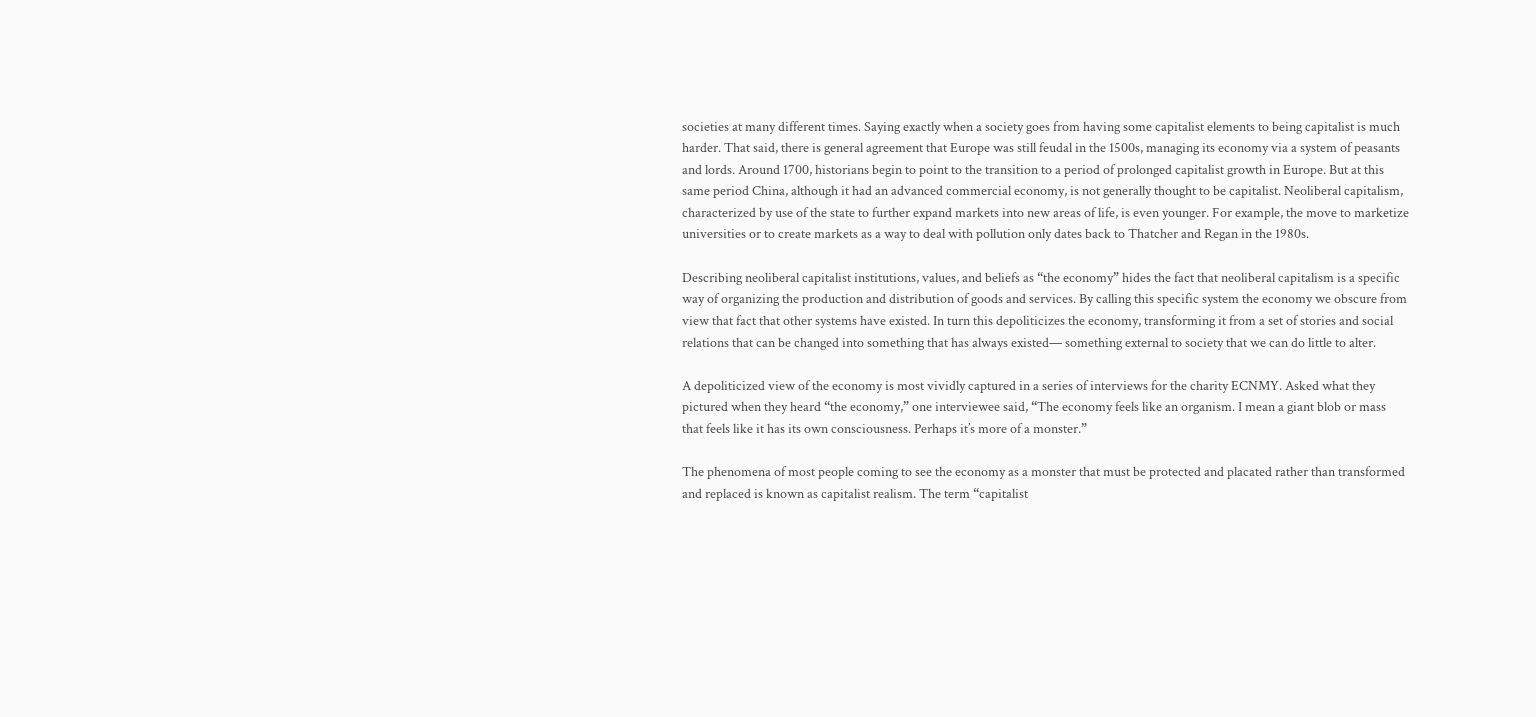societies at many different times. Saying exactly when a society goes from having some capitalist elements to being capitalist is much harder. That said, there is general agreement that Europe was still feudal in the 1500s, managing its economy via a system of peasants and lords. Around 1700, historians begin to point to the transition to a period of prolonged capitalist growth in Europe. But at this same period China, although it had an advanced commercial economy, is not generally thought to be capitalist. Neoliberal capitalism, characterized by use of the state to further expand markets into new areas of life, is even younger. For example, the move to marketize universities or to create markets as a way to deal with pollution only dates back to Thatcher and Regan in the 1980s.

Describing neoliberal capitalist institutions, values, and beliefs as “the economy” hides the fact that neoliberal capitalism is a specific way of organizing the production and distribution of goods and services. By calling this specific system the economy we obscure from view that fact that other systems have existed. In turn this depoliticizes the economy, transforming it from a set of stories and social relations that can be changed into something that has always existed— something external to society that we can do little to alter.

A depoliticized view of the economy is most vividly captured in a series of interviews for the charity ECNMY. Asked what they pictured when they heard “the economy,” one interviewee said, “The economy feels like an organism. I mean a giant blob or mass that feels like it has its own consciousness. Perhaps it’s more of a monster.”

The phenomena of most people coming to see the economy as a monster that must be protected and placated rather than transformed and replaced is known as capitalist realism. The term “capitalist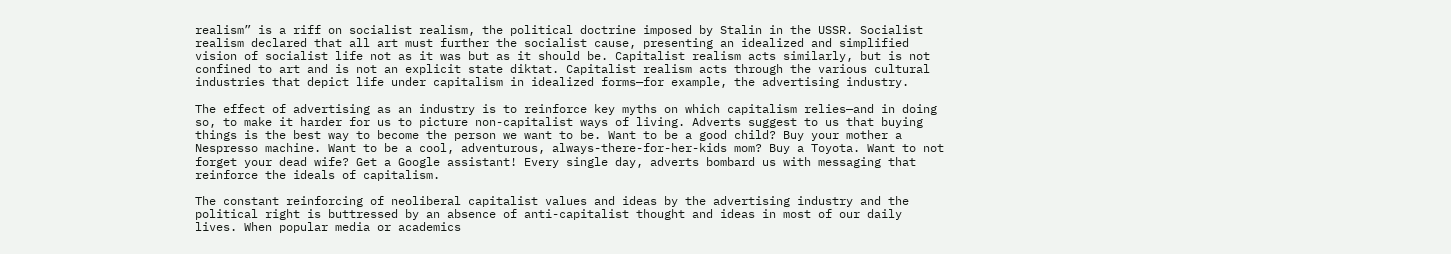realism” is a riff on socialist realism, the political doctrine imposed by Stalin in the USSR. Socialist realism declared that all art must further the socialist cause, presenting an idealized and simplified vision of socialist life not as it was but as it should be. Capitalist realism acts similarly, but is not confined to art and is not an explicit state diktat. Capitalist realism acts through the various cultural industries that depict life under capitalism in idealized forms—for example, the advertising industry.

The effect of advertising as an industry is to reinforce key myths on which capitalism relies—and in doing so, to make it harder for us to picture non-capitalist ways of living. Adverts suggest to us that buying things is the best way to become the person we want to be. Want to be a good child? Buy your mother a Nespresso machine. Want to be a cool, adventurous, always-there-for-her-kids mom? Buy a Toyota. Want to not forget your dead wife? Get a Google assistant! Every single day, adverts bombard us with messaging that reinforce the ideals of capitalism.

The constant reinforcing of neoliberal capitalist values and ideas by the advertising industry and the political right is buttressed by an absence of anti-capitalist thought and ideas in most of our daily lives. When popular media or academics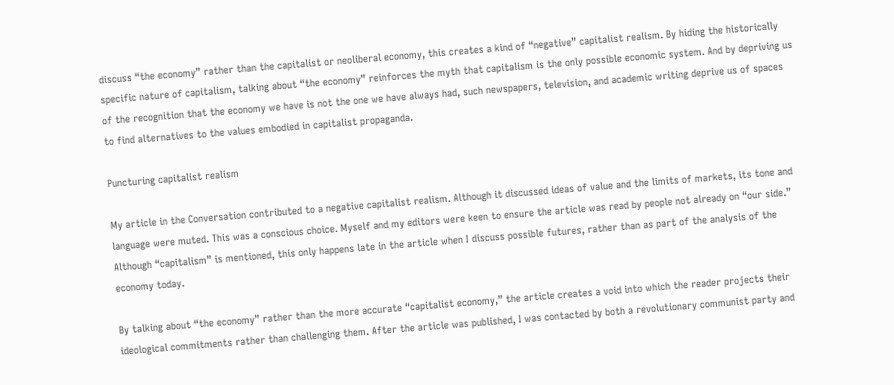discuss “the economy” rather than the capitalist or neoliberal economy, this creates a kind of “negative” capitalist realism. By hiding the historically specific nature of capitalism, talking about “the economy” reinforces the myth that capitalism is the only possible economic system. And by depriving us of the recognition that the economy we have is not the one we have always had, such newspapers, television, and academic writing deprive us of spaces to find alternatives to the values embodied in capitalist propaganda.

Puncturing capitalist realism

My article in the Conversation contributed to a negative capitalist realism. Although it discussed ideas of value and the limits of markets, its tone and language were muted. This was a conscious choice. Myself and my editors were keen to ensure the article was read by people not already on “our side.” Although “capitalism” is mentioned, this only happens late in the article when I discuss possible futures, rather than as part of the analysis of the economy today.

By talking about “the economy” rather than the more accurate “capitalist economy,” the article creates a void into which the reader projects their ideological commitments rather than challenging them. After the article was published, I was contacted by both a revolutionary communist party and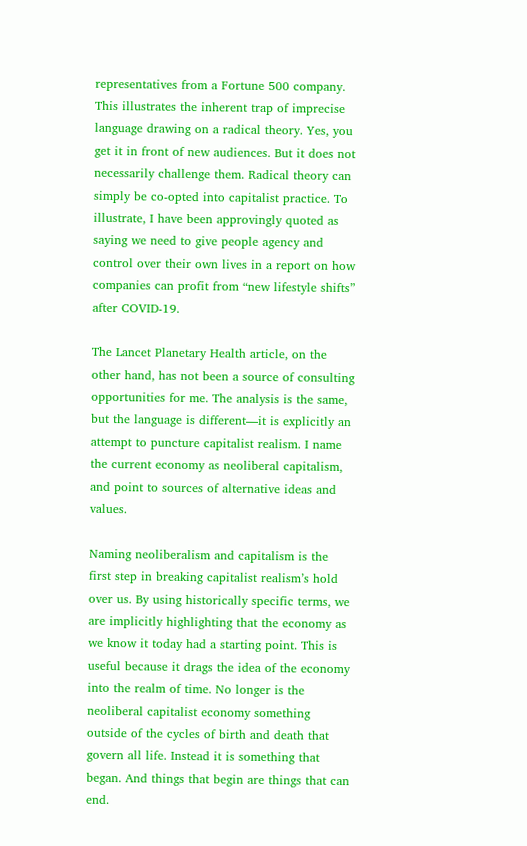representatives from a Fortune 500 company. This illustrates the inherent trap of imprecise language drawing on a radical theory. Yes, you get it in front of new audiences. But it does not necessarily challenge them. Radical theory can simply be co-opted into capitalist practice. To illustrate, I have been approvingly quoted as saying we need to give people agency and control over their own lives in a report on how companies can profit from “new lifestyle shifts” after COVID-19.

The Lancet Planetary Health article, on the other hand, has not been a source of consulting opportunities for me. The analysis is the same, but the language is different—it is explicitly an attempt to puncture capitalist realism. I name the current economy as neoliberal capitalism, and point to sources of alternative ideas and values.

Naming neoliberalism and capitalism is the first step in breaking capitalist realism’s hold over us. By using historically specific terms, we are implicitly highlighting that the economy as we know it today had a starting point. This is useful because it drags the idea of the economy into the realm of time. No longer is the neoliberal capitalist economy something outside of the cycles of birth and death that govern all life. Instead it is something that began. And things that begin are things that can end.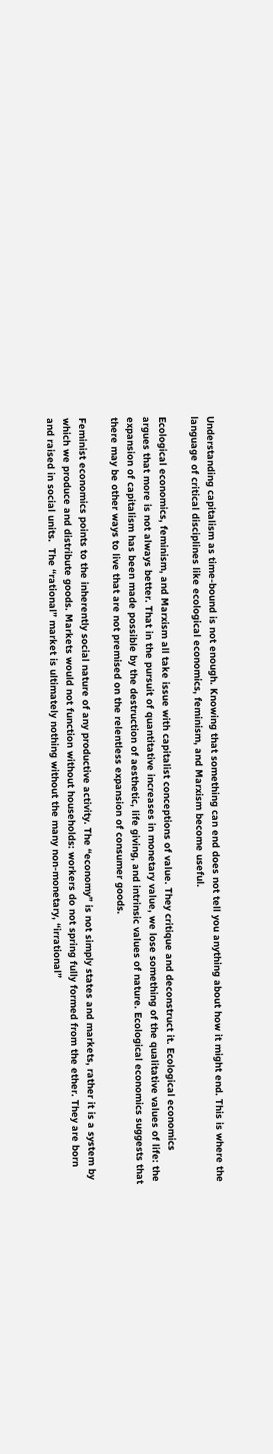Understanding capitalism as time-bound is not enough. Knowing that something can end does not tell you anything about how it might end. This is where the language of critical disciplines like ecological economics, feminism, and Marxism become useful.

Ecological economics, feminism, and Marxism all take issue with capitalist conceptions of value. They critique and deconstruct it. Ecological economics argues that more is not always better. That in the pursuit of quantitative increases in monetary value, we lose something of the qualitative values of life: the expansion of capitalism has been made possible by the destruction of aesthetic, life giving, and intrinsic values of nature. Ecological economics suggests that there may be other ways to live that are not premised on the relentless expansion of consumer goods.

Feminist economics points to the inherently social nature of any productive activity. The “economy” is not simply states and markets, rather it is a system by which we produce and distribute goods. Markets would not function without households: workers do not spring fully formed from the ether. They are born and raised in social units.  The “rational” market is ultimately nothing without the many non-monetary, “irrational”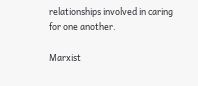relationships involved in caring for one another.

Marxist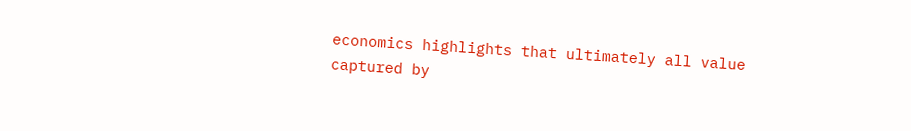economics highlights that ultimately all value captured by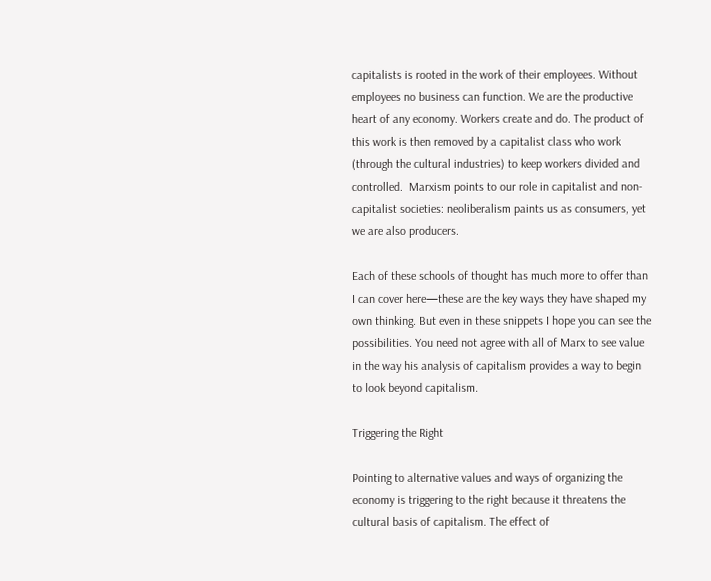capitalists is rooted in the work of their employees. Without employees no business can function. We are the productive heart of any economy. Workers create and do. The product of this work is then removed by a capitalist class who work (through the cultural industries) to keep workers divided and controlled.  Marxism points to our role in capitalist and non-capitalist societies: neoliberalism paints us as consumers, yet we are also producers.

Each of these schools of thought has much more to offer than I can cover here—these are the key ways they have shaped my own thinking. But even in these snippets I hope you can see the possibilities. You need not agree with all of Marx to see value in the way his analysis of capitalism provides a way to begin to look beyond capitalism.

Triggering the Right

Pointing to alternative values and ways of organizing the economy is triggering to the right because it threatens the cultural basis of capitalism. The effect of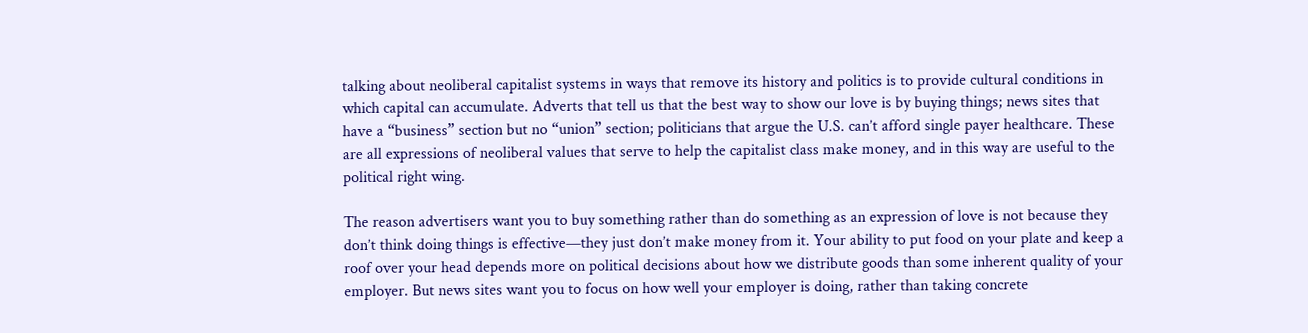talking about neoliberal capitalist systems in ways that remove its history and politics is to provide cultural conditions in which capital can accumulate. Adverts that tell us that the best way to show our love is by buying things; news sites that have a “business” section but no “union” section; politicians that argue the U.S. can’t afford single payer healthcare. These are all expressions of neoliberal values that serve to help the capitalist class make money, and in this way are useful to the political right wing.

The reason advertisers want you to buy something rather than do something as an expression of love is not because they don’t think doing things is effective—they just don’t make money from it. Your ability to put food on your plate and keep a roof over your head depends more on political decisions about how we distribute goods than some inherent quality of your employer. But news sites want you to focus on how well your employer is doing, rather than taking concrete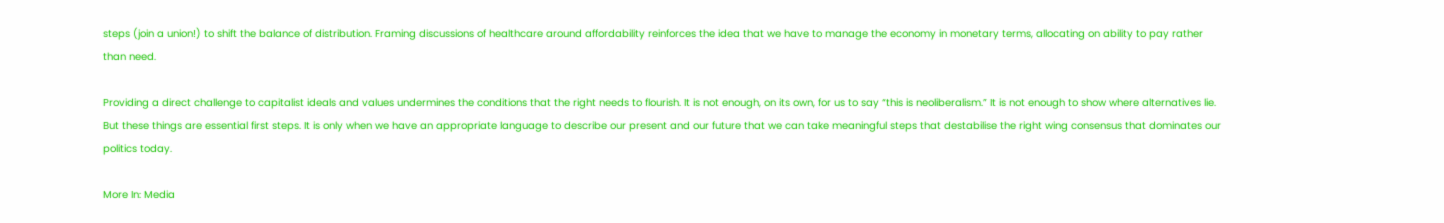steps (join a union!) to shift the balance of distribution. Framing discussions of healthcare around affordability reinforces the idea that we have to manage the economy in monetary terms, allocating on ability to pay rather than need.

Providing a direct challenge to capitalist ideals and values undermines the conditions that the right needs to flourish. It is not enough, on its own, for us to say “this is neoliberalism.” It is not enough to show where alternatives lie. But these things are essential first steps. It is only when we have an appropriate language to describe our present and our future that we can take meaningful steps that destabilise the right wing consensus that dominates our politics today.

More In: Media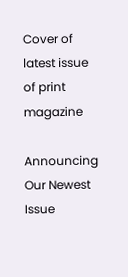Cover of latest issue of print magazine

Announcing Our Newest Issue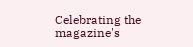Celebrating the magazine's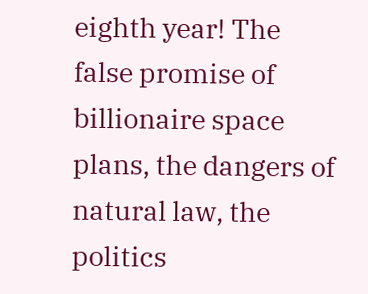eighth year! The false promise of billionaire space plans, the dangers of natural law, the politics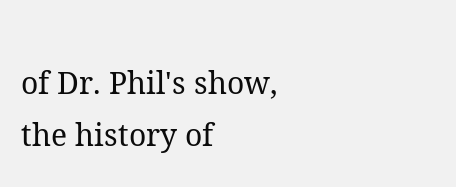of Dr. Phil's show, the history of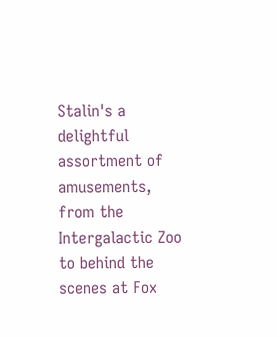Stalin's a delightful assortment of amusements, from the Intergalactic Zoo to behind the scenes at Fox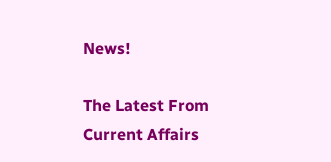News!

The Latest From Current Affairs